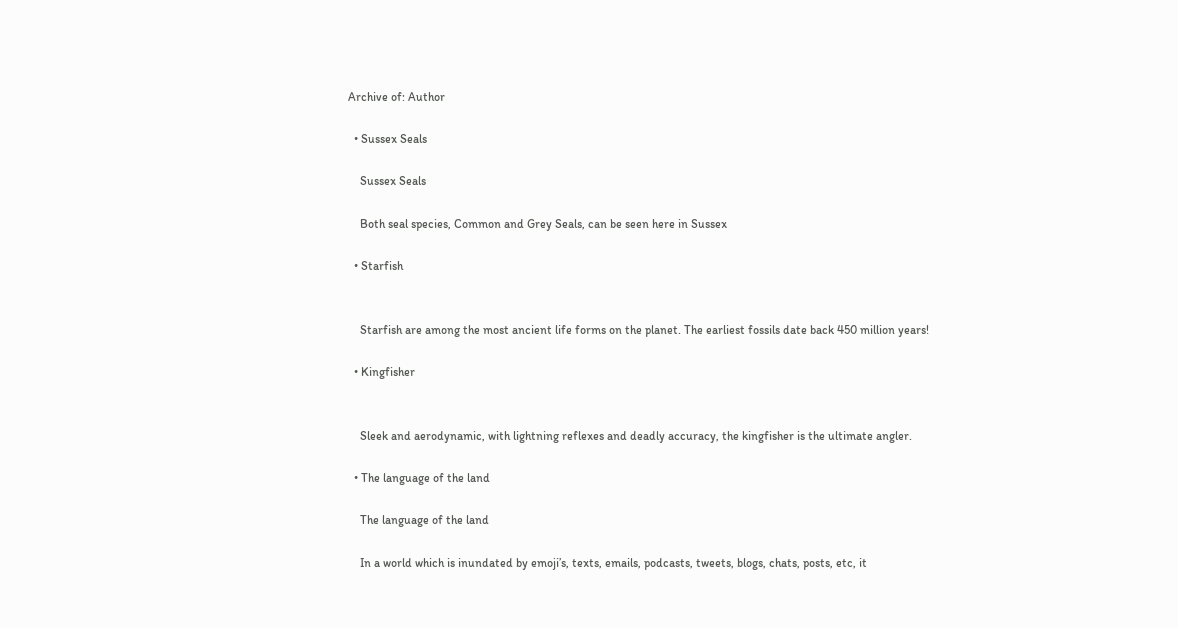Archive of: Author

  • Sussex Seals

    Sussex Seals

    Both seal species, Common and Grey Seals, can be seen here in Sussex

  • Starfish


    Starfish are among the most ancient life forms on the planet. The earliest fossils date back 450 million years!

  • Kingfisher


    Sleek and aerodynamic, with lightning reflexes and deadly accuracy, the kingfisher is the ultimate angler.

  • The language of the land

    The language of the land

    In a world which is inundated by emoji’s, texts, emails, podcasts, tweets, blogs, chats, posts, etc, it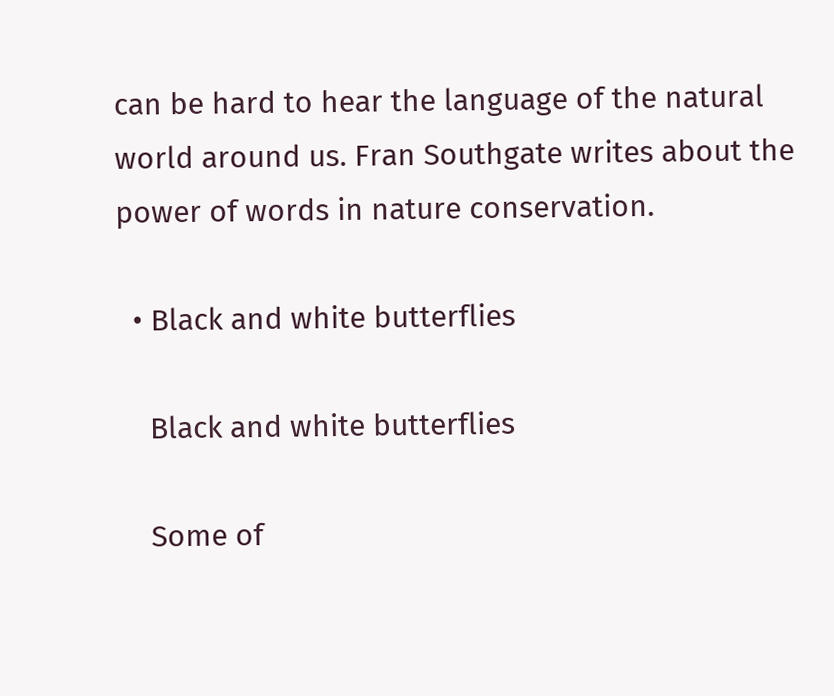can be hard to hear the language of the natural world around us. Fran Southgate writes about the power of words in nature conservation.

  • Black and white butterflies

    Black and white butterflies

    Some of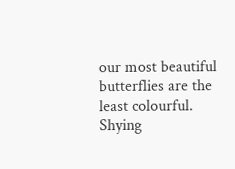our most beautiful butterflies are the least colourful. Shying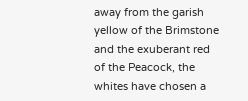away from the garish yellow of the Brimstone and the exuberant red of the Peacock, the whites have chosen a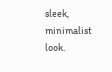sleek, minimalist look.